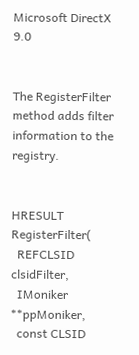Microsoft DirectX 9.0


The RegisterFilter method adds filter information to the registry.


HRESULT RegisterFilter(
  REFCLSID clsidFilter,
  IMoniker **ppMoniker,
  const CLSID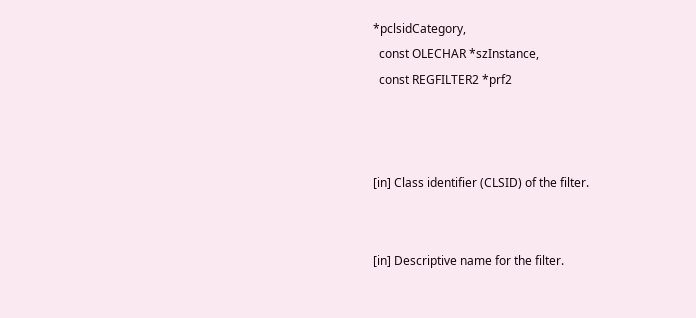*pclsidCategory,
  const OLECHAR *szInstance,
  const REGFILTER2 *prf2



[in] Class identifier (CLSID) of the filter.


[in] Descriptive name for the filter.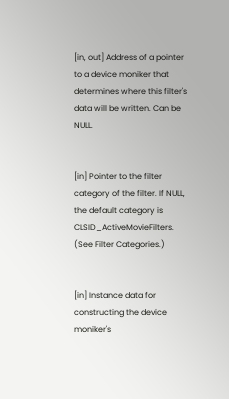[in, out] Address of a pointer to a device moniker that determines where this filter's data will be written. Can be NULL.


[in] Pointer to the filter category of the filter. If NULL, the default category is CLSID_ActiveMovieFilters. (See Filter Categories.)


[in] Instance data for constructing the device moniker's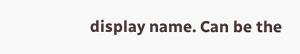display name. Can be the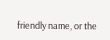friendly name, or the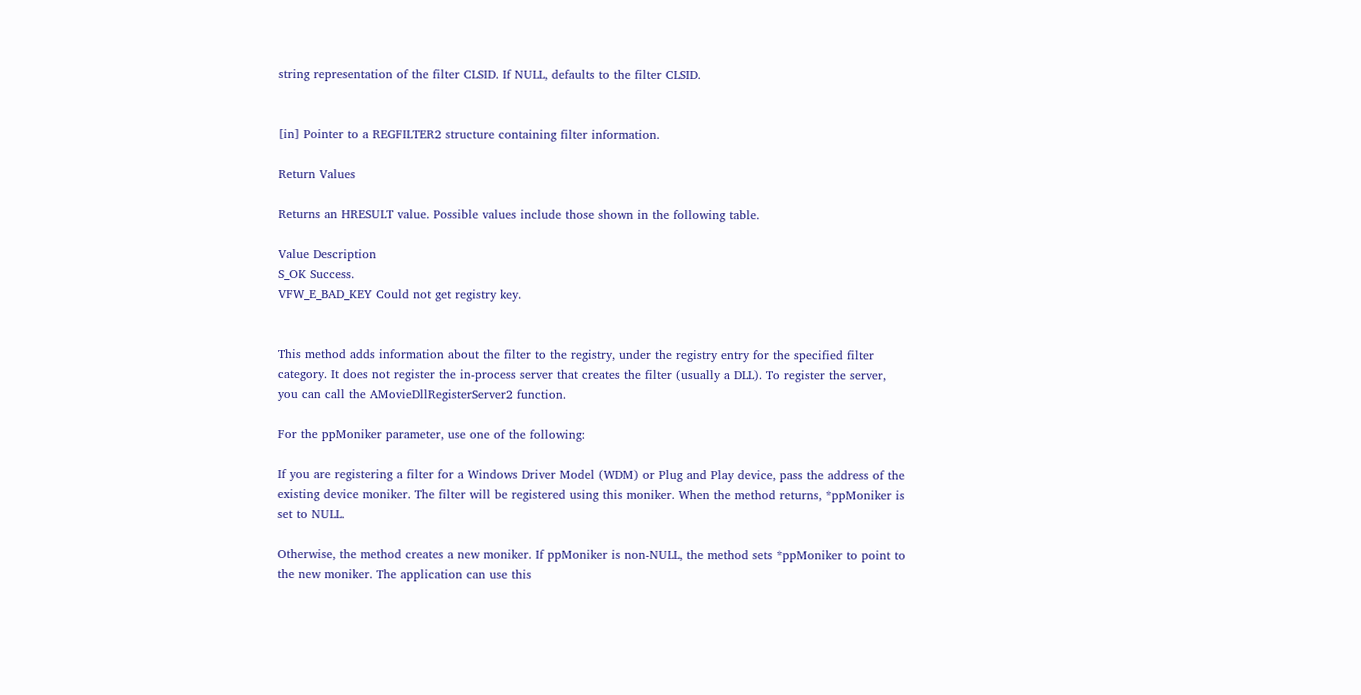string representation of the filter CLSID. If NULL, defaults to the filter CLSID.


[in] Pointer to a REGFILTER2 structure containing filter information.

Return Values

Returns an HRESULT value. Possible values include those shown in the following table.

Value Description
S_OK Success.
VFW_E_BAD_KEY Could not get registry key.


This method adds information about the filter to the registry, under the registry entry for the specified filter category. It does not register the in-process server that creates the filter (usually a DLL). To register the server, you can call the AMovieDllRegisterServer2 function.

For the ppMoniker parameter, use one of the following:

If you are registering a filter for a Windows Driver Model (WDM) or Plug and Play device, pass the address of the existing device moniker. The filter will be registered using this moniker. When the method returns, *ppMoniker is set to NULL.

Otherwise, the method creates a new moniker. If ppMoniker is non-NULL, the method sets *ppMoniker to point to the new moniker. The application can use this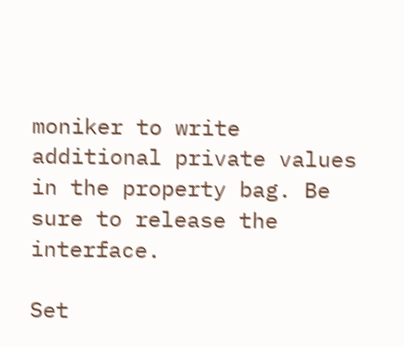moniker to write additional private values in the property bag. Be sure to release the interface.

Set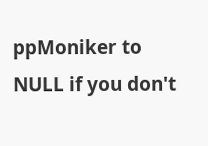ppMoniker to NULL if you don't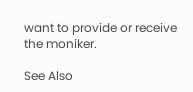want to provide or receive the moniker.

See Also